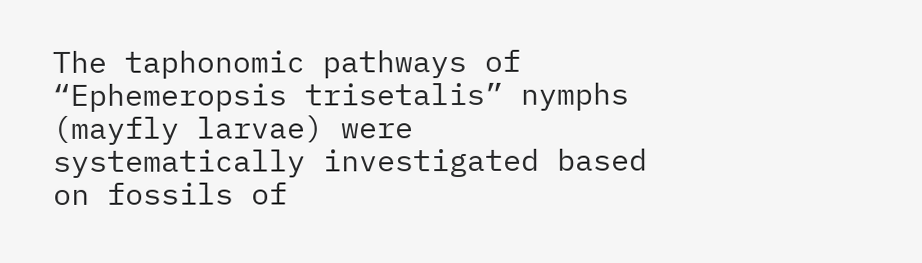The taphonomic pathways of “Ephemeropsis trisetalis” nymphs (mayfly larvae) were systematically investigated based on fossils of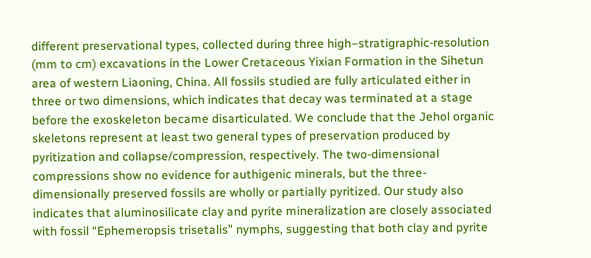different preservational types, collected during three high–stratigraphic-resolution (mm to cm) excavations in the Lower Cretaceous Yixian Formation in the Sihetun area of western Liaoning, China. All fossils studied are fully articulated either in three or two dimensions, which indicates that decay was terminated at a stage before the exoskeleton became disarticulated. We conclude that the Jehol organic skeletons represent at least two general types of preservation produced by pyritization and collapse/compression, respectively. The two-dimensional compressions show no evidence for authigenic minerals, but the three-dimensionally preserved fossils are wholly or partially pyritized. Our study also indicates that aluminosilicate clay and pyrite mineralization are closely associated with fossil “Ephemeropsis trisetalis” nymphs, suggesting that both clay and pyrite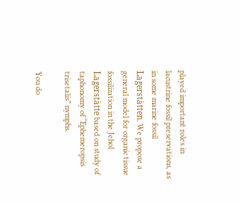played important roles in lacustrine fossil preservations, as in some marine fossil Lagerstätten. We propose a general model for organic tissue fossilization in the Jehol Lagerstätte based on study of taphonomy of “Ephemeropsis trisetalis” nymphs.

You do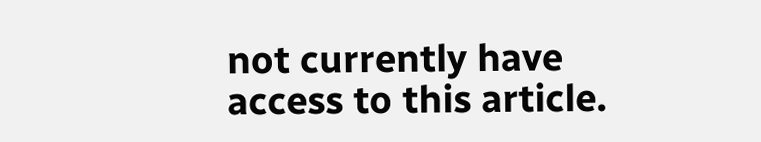not currently have access to this article.